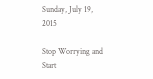Sunday, July 19, 2015

Stop Worrying and Start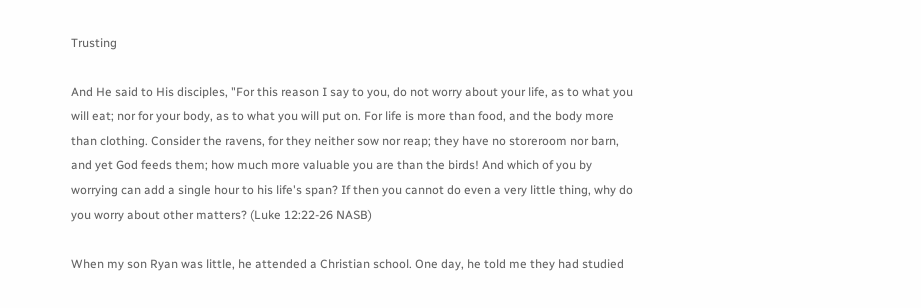Trusting

And He said to His disciples, "For this reason I say to you, do not worry about your life, as to what you will eat; nor for your body, as to what you will put on. For life is more than food, and the body more than clothing. Consider the ravens, for they neither sow nor reap; they have no storeroom nor barn, and yet God feeds them; how much more valuable you are than the birds! And which of you by worrying can add a single hour to his life's span? If then you cannot do even a very little thing, why do you worry about other matters? (Luke 12:22-26 NASB)

When my son Ryan was little, he attended a Christian school. One day, he told me they had studied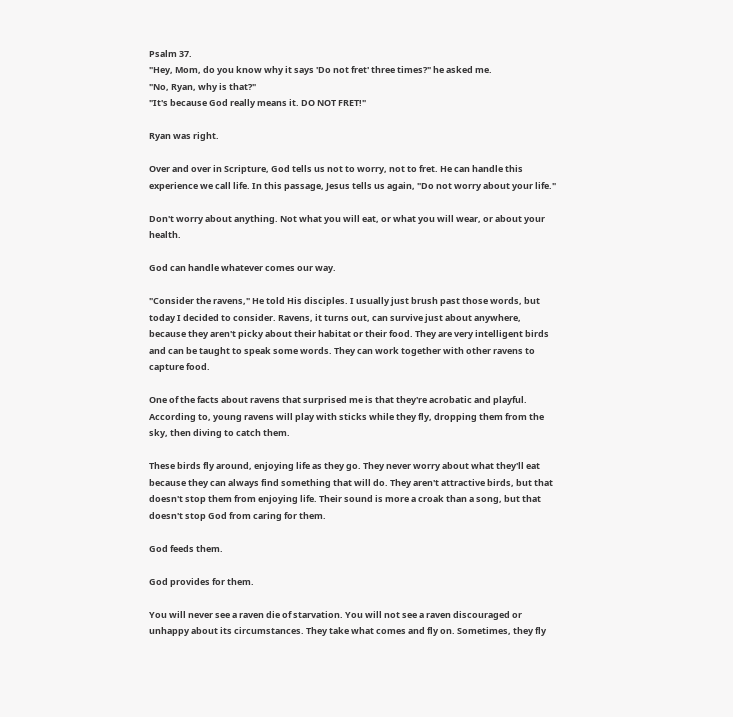Psalm 37.
"Hey, Mom, do you know why it says 'Do not fret' three times?" he asked me.
"No, Ryan, why is that?"
"It's because God really means it. DO NOT FRET!"

Ryan was right.

Over and over in Scripture, God tells us not to worry, not to fret. He can handle this experience we call life. In this passage, Jesus tells us again, "Do not worry about your life."

Don't worry about anything. Not what you will eat, or what you will wear, or about your health.

God can handle whatever comes our way.

"Consider the ravens," He told His disciples. I usually just brush past those words, but today I decided to consider. Ravens, it turns out, can survive just about anywhere, because they aren't picky about their habitat or their food. They are very intelligent birds and can be taught to speak some words. They can work together with other ravens to capture food.

One of the facts about ravens that surprised me is that they're acrobatic and playful. According to, young ravens will play with sticks while they fly, dropping them from the sky, then diving to catch them.

These birds fly around, enjoying life as they go. They never worry about what they'll eat because they can always find something that will do. They aren't attractive birds, but that doesn't stop them from enjoying life. Their sound is more a croak than a song, but that doesn't stop God from caring for them.

God feeds them.

God provides for them.

You will never see a raven die of starvation. You will not see a raven discouraged or unhappy about its circumstances. They take what comes and fly on. Sometimes, they fly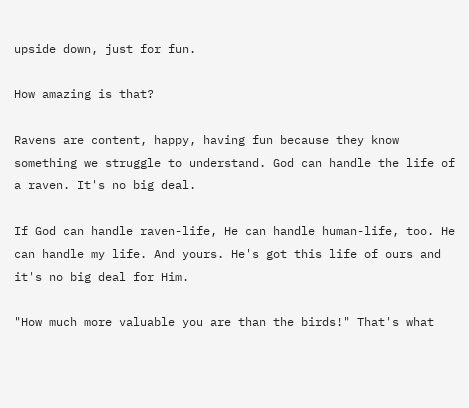upside down, just for fun.

How amazing is that?

Ravens are content, happy, having fun because they know something we struggle to understand. God can handle the life of a raven. It's no big deal.

If God can handle raven-life, He can handle human-life, too. He can handle my life. And yours. He's got this life of ours and it's no big deal for Him.

"How much more valuable you are than the birds!" That's what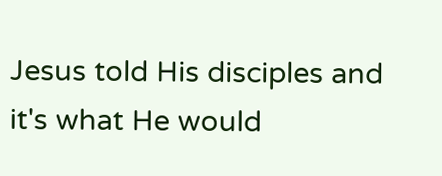Jesus told His disciples and it's what He would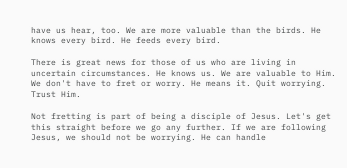have us hear, too. We are more valuable than the birds. He knows every bird. He feeds every bird.

There is great news for those of us who are living in uncertain circumstances. He knows us. We are valuable to Him. We don't have to fret or worry. He means it. Quit worrying. Trust Him.

Not fretting is part of being a disciple of Jesus. Let's get this straight before we go any further. If we are following Jesus, we should not be worrying. He can handle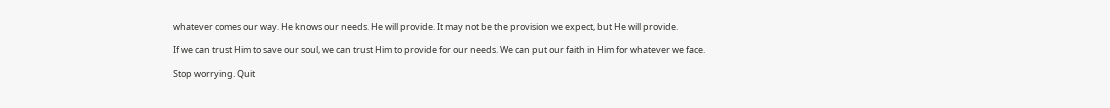whatever comes our way. He knows our needs. He will provide. It may not be the provision we expect, but He will provide.

If we can trust Him to save our soul, we can trust Him to provide for our needs. We can put our faith in Him for whatever we face.

Stop worrying. Quit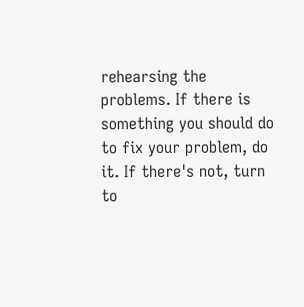rehearsing the problems. If there is something you should do to fix your problem, do it. If there's not, turn to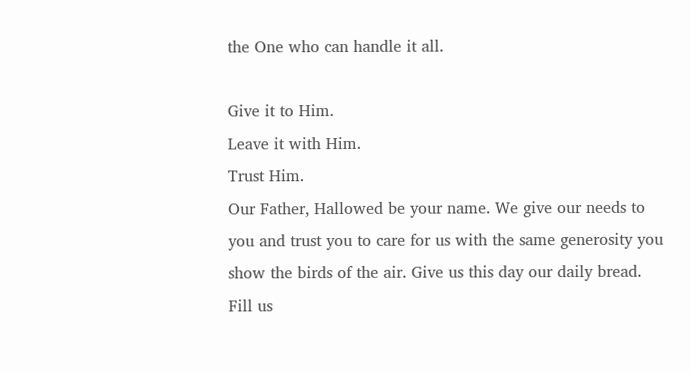the One who can handle it all.

Give it to Him.
Leave it with Him.
Trust Him.
Our Father, Hallowed be your name. We give our needs to you and trust you to care for us with the same generosity you show the birds of the air. Give us this day our daily bread. Fill us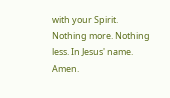with your Spirit. Nothing more. Nothing less. In Jesus' name. Amen.